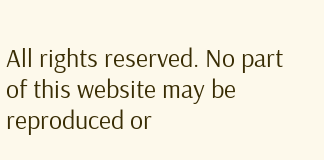All rights reserved. No part of this website may be reproduced or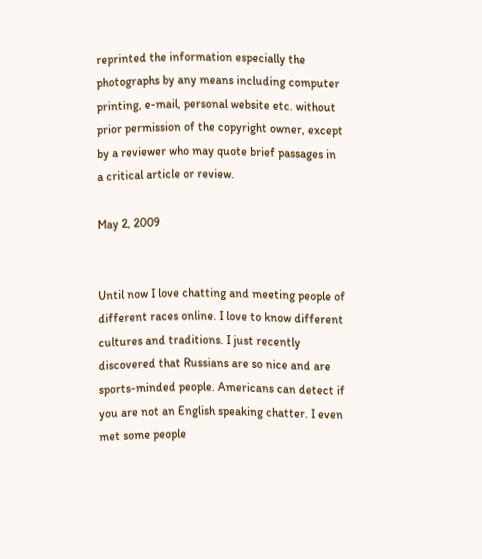reprinted the information especially the photographs by any means including computer printing, e-mail, personal website etc. without prior permission of the copyright owner, except by a reviewer who may quote brief passages in a critical article or review.

May 2, 2009


Until now I love chatting and meeting people of different races online. I love to know different cultures and traditions. I just recently discovered that Russians are so nice and are sports-minded people. Americans can detect if you are not an English speaking chatter. I even met some people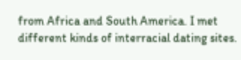from Africa and South America. I met different kinds of interracial dating sites.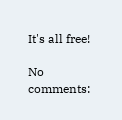It's all free!

No comments: